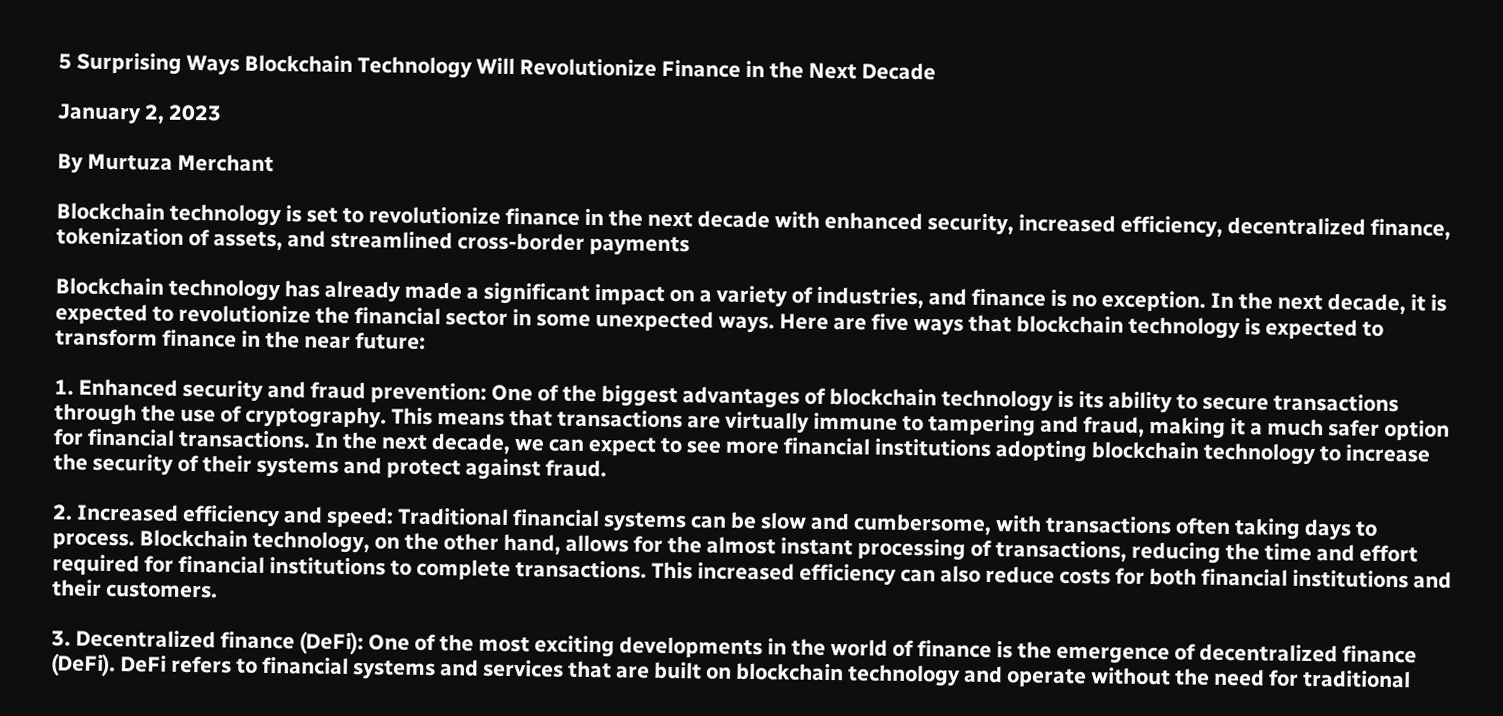5 Surprising Ways Blockchain Technology Will Revolutionize Finance in the Next Decade

January 2, 2023

By Murtuza Merchant

Blockchain technology is set to revolutionize finance in the next decade with enhanced security, increased efficiency, decentralized finance, tokenization of assets, and streamlined cross-border payments

Blockchain technology has already made a significant impact on a variety of industries, and finance is no exception. In the next decade, it is expected to revolutionize the financial sector in some unexpected ways. Here are five ways that blockchain technology is expected to transform finance in the near future:

1. Enhanced security and fraud prevention: One of the biggest advantages of blockchain technology is its ability to secure transactions through the use of cryptography. This means that transactions are virtually immune to tampering and fraud, making it a much safer option for financial transactions. In the next decade, we can expect to see more financial institutions adopting blockchain technology to increase the security of their systems and protect against fraud.

2. Increased efficiency and speed: Traditional financial systems can be slow and cumbersome, with transactions often taking days to process. Blockchain technology, on the other hand, allows for the almost instant processing of transactions, reducing the time and effort required for financial institutions to complete transactions. This increased efficiency can also reduce costs for both financial institutions and their customers.

3. Decentralized finance (DeFi): One of the most exciting developments in the world of finance is the emergence of decentralized finance (DeFi). DeFi refers to financial systems and services that are built on blockchain technology and operate without the need for traditional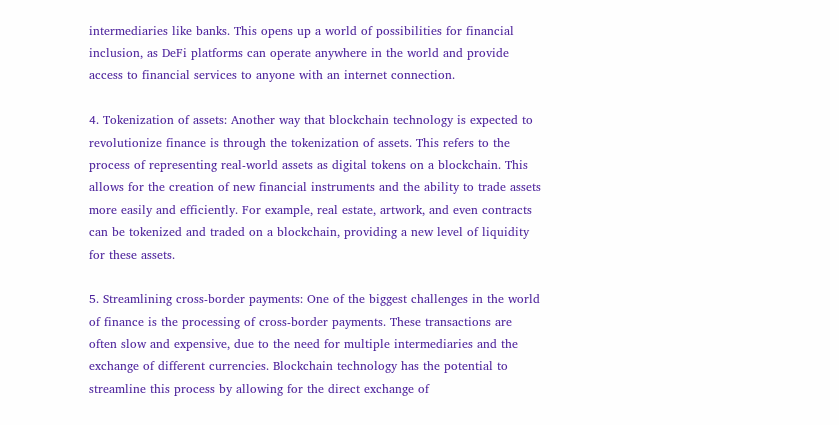intermediaries like banks. This opens up a world of possibilities for financial inclusion, as DeFi platforms can operate anywhere in the world and provide access to financial services to anyone with an internet connection.

4. Tokenization of assets: Another way that blockchain technology is expected to revolutionize finance is through the tokenization of assets. This refers to the process of representing real-world assets as digital tokens on a blockchain. This allows for the creation of new financial instruments and the ability to trade assets more easily and efficiently. For example, real estate, artwork, and even contracts can be tokenized and traded on a blockchain, providing a new level of liquidity for these assets.

5. Streamlining cross-border payments: One of the biggest challenges in the world of finance is the processing of cross-border payments. These transactions are often slow and expensive, due to the need for multiple intermediaries and the exchange of different currencies. Blockchain technology has the potential to streamline this process by allowing for the direct exchange of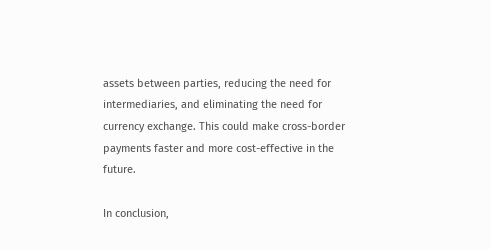assets between parties, reducing the need for intermediaries, and eliminating the need for currency exchange. This could make cross-border payments faster and more cost-effective in the future.

In conclusion,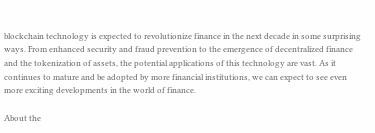blockchain technology is expected to revolutionize finance in the next decade in some surprising ways. From enhanced security and fraud prevention to the emergence of decentralized finance and the tokenization of assets, the potential applications of this technology are vast. As it continues to mature and be adopted by more financial institutions, we can expect to see even more exciting developments in the world of finance.

About the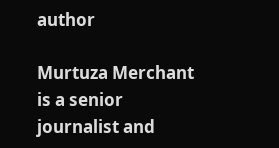author

Murtuza Merchant is a senior journalist and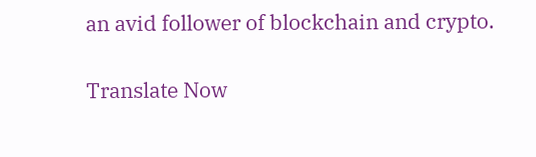an avid follower of blockchain and crypto.

Translate Now